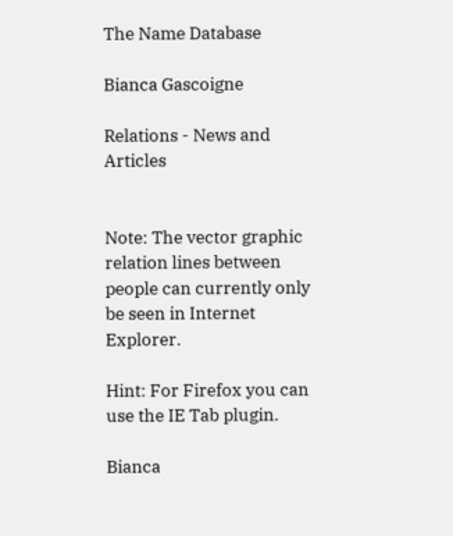The Name Database

Bianca Gascoigne

Relations - News and Articles


Note: The vector graphic relation lines between people can currently only be seen in Internet Explorer.

Hint: For Firefox you can use the IE Tab plugin.

Bianca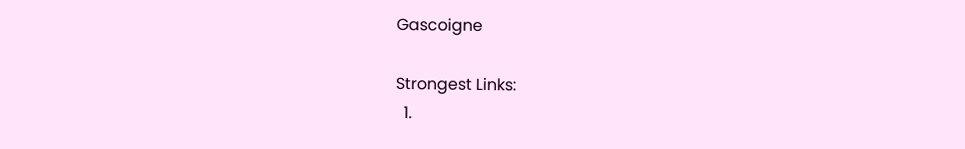Gascoigne

Strongest Links:
  1.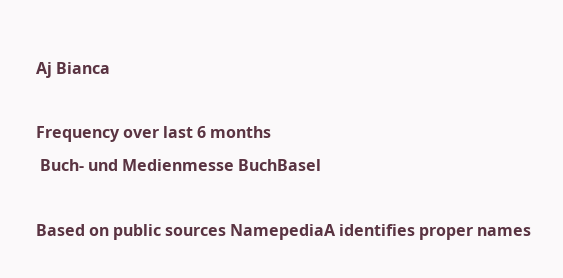Aj Bianca

Frequency over last 6 months
 Buch- und Medienmesse BuchBasel

Based on public sources NamepediaA identifies proper names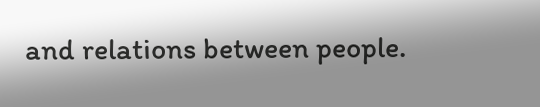and relations between people.